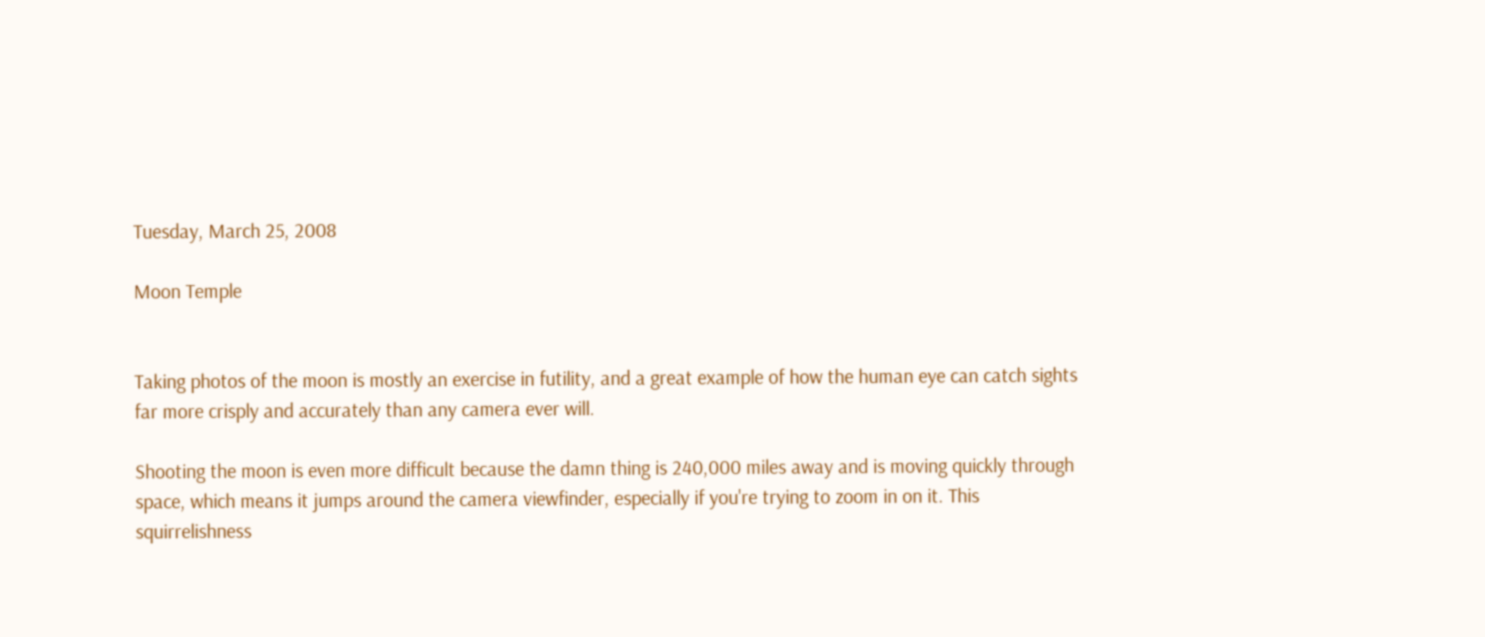Tuesday, March 25, 2008

Moon Temple


Taking photos of the moon is mostly an exercise in futility, and a great example of how the human eye can catch sights far more crisply and accurately than any camera ever will.

Shooting the moon is even more difficult because the damn thing is 240,000 miles away and is moving quickly through space, which means it jumps around the camera viewfinder, especially if you're trying to zoom in on it. This squirrelishness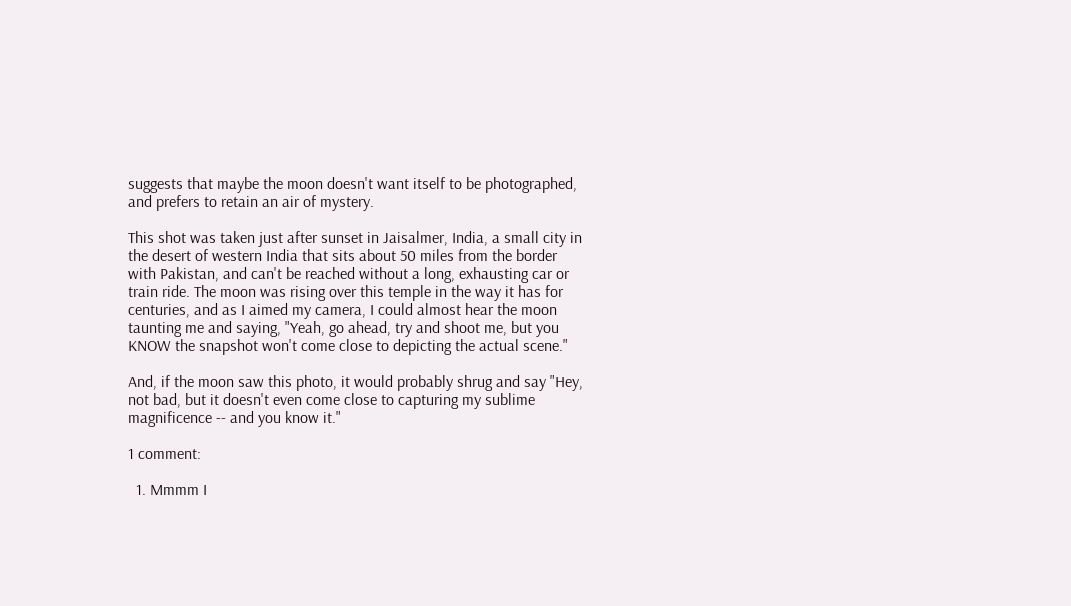suggests that maybe the moon doesn't want itself to be photographed, and prefers to retain an air of mystery.

This shot was taken just after sunset in Jaisalmer, India, a small city in the desert of western India that sits about 50 miles from the border with Pakistan, and can't be reached without a long, exhausting car or train ride. The moon was rising over this temple in the way it has for centuries, and as I aimed my camera, I could almost hear the moon taunting me and saying, "Yeah, go ahead, try and shoot me, but you KNOW the snapshot won't come close to depicting the actual scene."

And, if the moon saw this photo, it would probably shrug and say "Hey, not bad, but it doesn't even come close to capturing my sublime magnificence -- and you know it."

1 comment:

  1. Mmmm I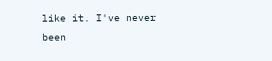like it. I've never been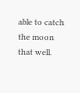able to catch the moon that well.